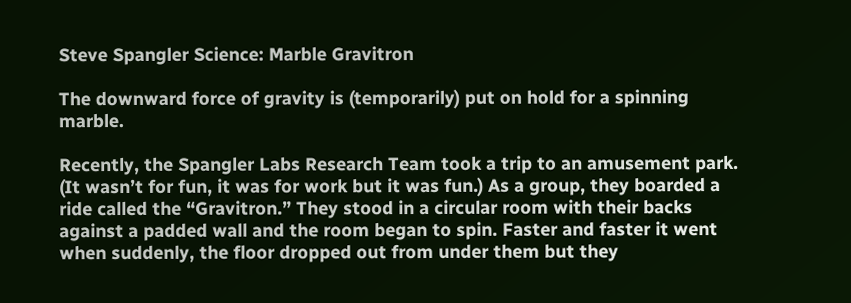Steve Spangler Science: Marble Gravitron

The downward force of gravity is (temporarily) put on hold for a spinning marble.

Recently, the Spangler Labs Research Team took a trip to an amusement park. (It wasn’t for fun, it was for work but it was fun.) As a group, they boarded a ride called the “Gravitron.” They stood in a circular room with their backs against a padded wall and the room began to spin. Faster and faster it went when suddenly, the floor dropped out from under them but they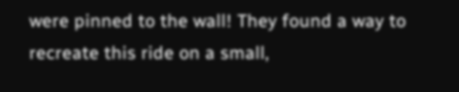were pinned to the wall! They found a way to recreate this ride on a small,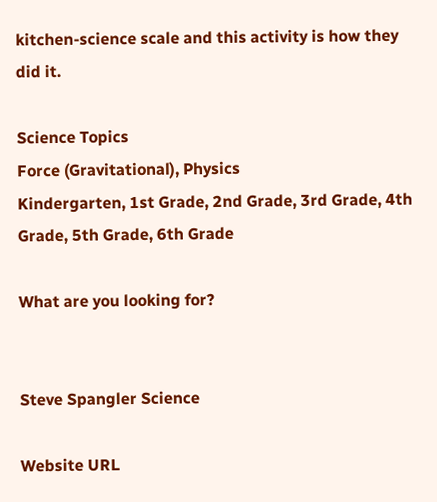kitchen-science scale and this activity is how they did it.

Science Topics
Force (Gravitational), Physics
Kindergarten, 1st Grade, 2nd Grade, 3rd Grade, 4th Grade, 5th Grade, 6th Grade

What are you looking for?


Steve Spangler Science

Website URL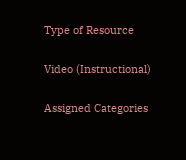Type of Resource

Video (Instructional)

Assigned Categories